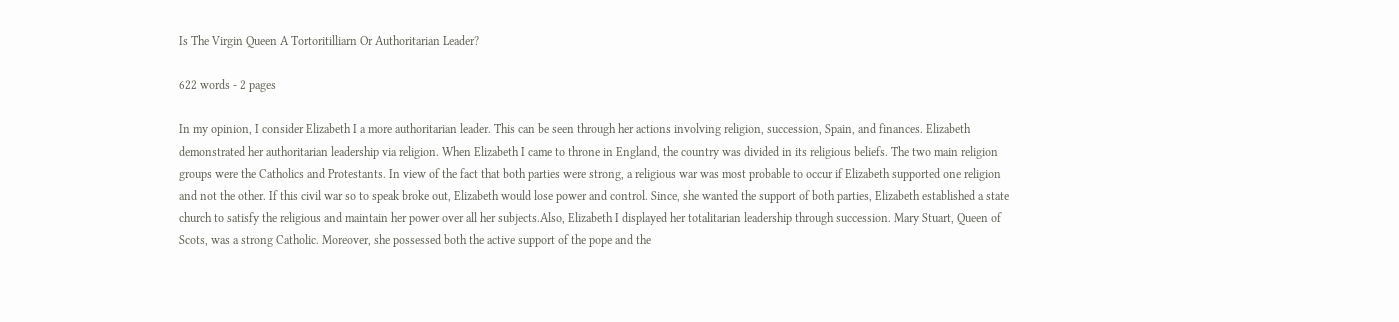Is The Virgin Queen A Tortoritilliarn Or Authoritarian Leader?

622 words - 2 pages

In my opinion, I consider Elizabeth I a more authoritarian leader. This can be seen through her actions involving religion, succession, Spain, and finances. Elizabeth demonstrated her authoritarian leadership via religion. When Elizabeth I came to throne in England, the country was divided in its religious beliefs. The two main religion groups were the Catholics and Protestants. In view of the fact that both parties were strong, a religious war was most probable to occur if Elizabeth supported one religion and not the other. If this civil war so to speak broke out, Elizabeth would lose power and control. Since, she wanted the support of both parties, Elizabeth established a state church to satisfy the religious and maintain her power over all her subjects.Also, Elizabeth I displayed her totalitarian leadership through succession. Mary Stuart, Queen of Scots, was a strong Catholic. Moreover, she possessed both the active support of the pope and the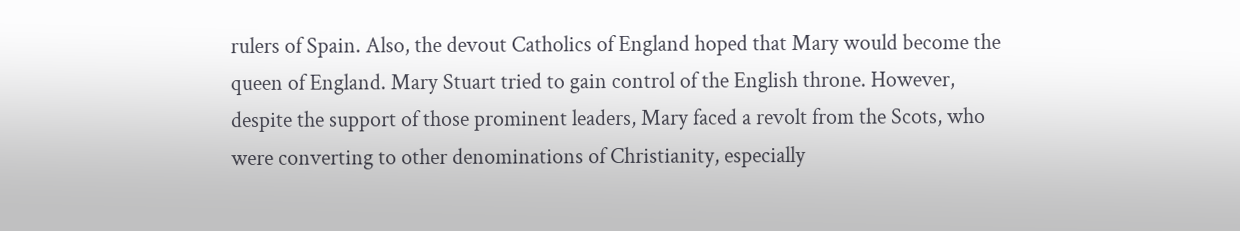rulers of Spain. Also, the devout Catholics of England hoped that Mary would become the queen of England. Mary Stuart tried to gain control of the English throne. However, despite the support of those prominent leaders, Mary faced a revolt from the Scots, who were converting to other denominations of Christianity, especially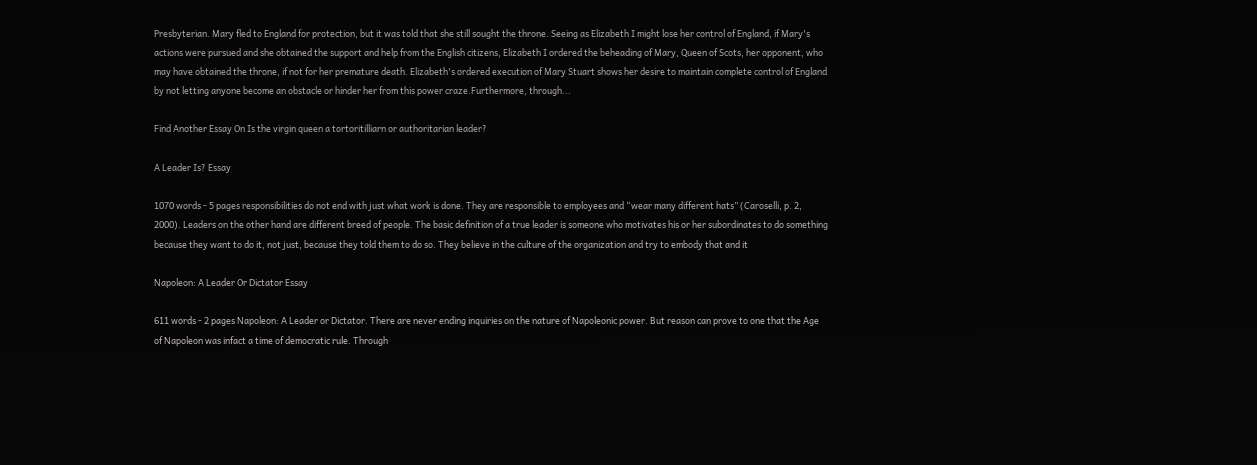Presbyterian. Mary fled to England for protection, but it was told that she still sought the throne. Seeing as Elizabeth I might lose her control of England, if Mary's actions were pursued and she obtained the support and help from the English citizens, Elizabeth I ordered the beheading of Mary, Queen of Scots, her opponent, who may have obtained the throne, if not for her premature death. Elizabeth's ordered execution of Mary Stuart shows her desire to maintain complete control of England by not letting anyone become an obstacle or hinder her from this power craze.Furthermore, through...

Find Another Essay On Is the virgin queen a tortoritilliarn or authoritarian leader?

A Leader Is? Essay

1070 words - 5 pages responsibilities do not end with just what work is done. They are responsible to employees and “wear many different hats” (Caroselli, p. 2, 2000). Leaders on the other hand are different breed of people. The basic definition of a true leader is someone who motivates his or her subordinates to do something because they want to do it, not just, because they told them to do so. They believe in the culture of the organization and try to embody that and it

Napoleon: A Leader Or Dictator Essay

611 words - 2 pages Napoleon: A Leader or Dictator. There are never ending inquiries on the nature of Napoleonic power. But reason can prove to one that the Age of Napoleon was infact a time of democratic rule. Through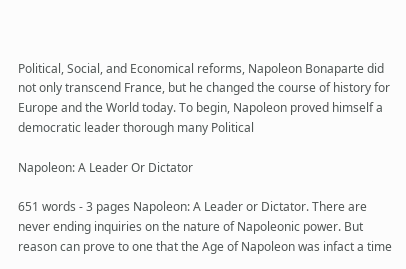Political, Social, and Economical reforms, Napoleon Bonaparte did not only transcend France, but he changed the course of history for Europe and the World today. To begin, Napoleon proved himself a democratic leader thorough many Political

Napoleon: A Leader Or Dictator

651 words - 3 pages Napoleon: A Leader or Dictator. There are never ending inquiries on the nature of Napoleonic power. But reason can prove to one that the Age of Napoleon was infact a time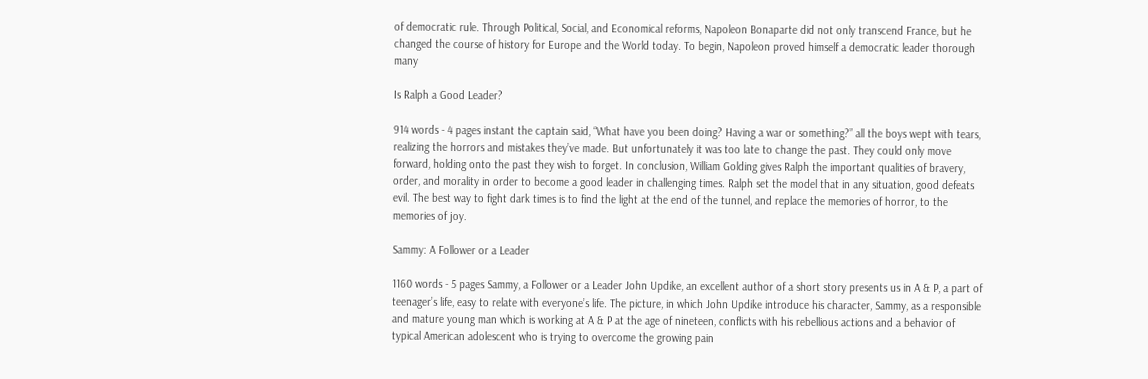of democratic rule. Through Political, Social, and Economical reforms, Napoleon Bonaparte did not only transcend France, but he changed the course of history for Europe and the World today. To begin, Napoleon proved himself a democratic leader thorough many

Is Ralph a Good Leader?

914 words - 4 pages instant the captain said, “What have you been doing? Having a war or something?” all the boys wept with tears, realizing the horrors and mistakes they’ve made. But unfortunately it was too late to change the past. They could only move forward, holding onto the past they wish to forget. In conclusion, William Golding gives Ralph the important qualities of bravery, order, and morality in order to become a good leader in challenging times. Ralph set the model that in any situation, good defeats evil. The best way to fight dark times is to find the light at the end of the tunnel, and replace the memories of horror, to the memories of joy.

Sammy: A Follower or a Leader

1160 words - 5 pages Sammy, a Follower or a Leader John Updike, an excellent author of a short story presents us in A & P, a part of teenager’s life, easy to relate with everyone’s life. The picture, in which John Updike introduce his character, Sammy, as a responsible and mature young man which is working at A & P at the age of nineteen, conflicts with his rebellious actions and a behavior of typical American adolescent who is trying to overcome the growing pain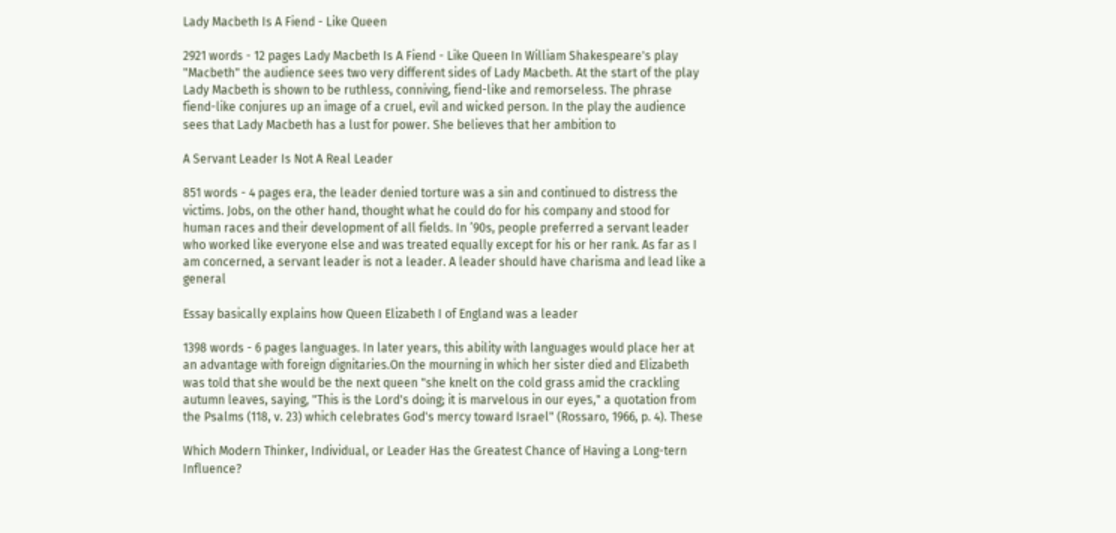Lady Macbeth Is A Fiend - Like Queen

2921 words - 12 pages Lady Macbeth Is A Fiend - Like Queen In William Shakespeare's play "Macbeth" the audience sees two very different sides of Lady Macbeth. At the start of the play Lady Macbeth is shown to be ruthless, conniving, fiend-like and remorseless. The phrase fiend-like conjures up an image of a cruel, evil and wicked person. In the play the audience sees that Lady Macbeth has a lust for power. She believes that her ambition to

A Servant Leader Is Not A Real Leader

851 words - 4 pages era, the leader denied torture was a sin and continued to distress the victims. Jobs, on the other hand, thought what he could do for his company and stood for human races and their development of all fields. In ’90s, people preferred a servant leader who worked like everyone else and was treated equally except for his or her rank. As far as I am concerned, a servant leader is not a leader. A leader should have charisma and lead like a general

Essay basically explains how Queen Elizabeth I of England was a leader

1398 words - 6 pages languages. In later years, this ability with languages would place her at an advantage with foreign dignitaries.On the mourning in which her sister died and Elizabeth was told that she would be the next queen "she knelt on the cold grass amid the crackling autumn leaves, saying, "This is the Lord's doing; it is marvelous in our eyes," a quotation from the Psalms (118, v. 23) which celebrates God's mercy toward Israel" (Rossaro, 1966, p. 4). These

Which Modern Thinker, Individual, or Leader Has the Greatest Chance of Having a Long-tern Influence?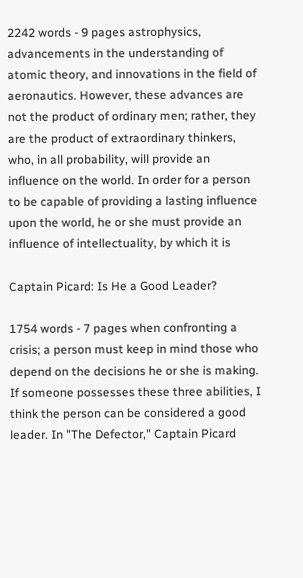2242 words - 9 pages astrophysics, advancements in the understanding of atomic theory, and innovations in the field of aeronautics. However, these advances are not the product of ordinary men; rather, they are the product of extraordinary thinkers, who, in all probability, will provide an influence on the world. In order for a person to be capable of providing a lasting influence upon the world, he or she must provide an influence of intellectuality, by which it is

Captain Picard: Is He a Good Leader?

1754 words - 7 pages when confronting a crisis; a person must keep in mind those who depend on the decisions he or she is making. If someone possesses these three abilities, I think the person can be considered a good leader. In "The Defector," Captain Picard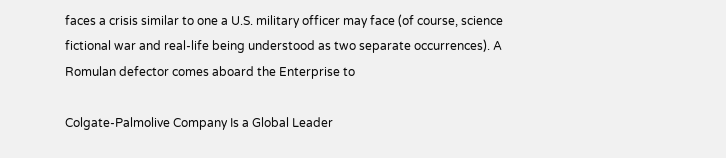faces a crisis similar to one a U.S. military officer may face (of course, science fictional war and real-life being understood as two separate occurrences). A Romulan defector comes aboard the Enterprise to

Colgate-Palmolive Company Is a Global Leader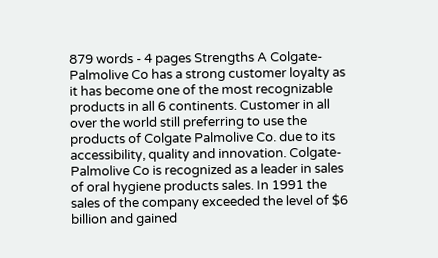879 words - 4 pages Strengths A Colgate-Palmolive Co has a strong customer loyalty as it has become one of the most recognizable products in all 6 continents. Customer in all over the world still preferring to use the products of Colgate Palmolive Co. due to its accessibility, quality and innovation. Colgate-Palmolive Co is recognized as a leader in sales of oral hygiene products sales. In 1991 the sales of the company exceeded the level of $6 billion and gained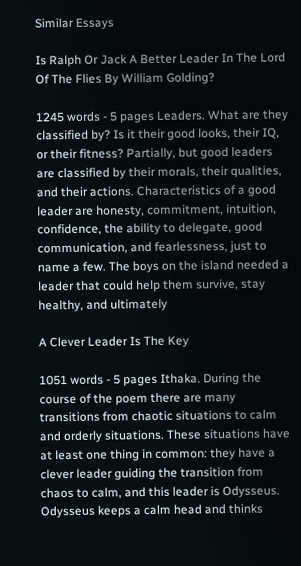Similar Essays

Is Ralph Or Jack A Better Leader In The Lord Of The Flies By William Golding?

1245 words - 5 pages Leaders. What are they classified by? Is it their good looks, their IQ, or their fitness? Partially, but good leaders are classified by their morals, their qualities, and their actions. Characteristics of a good leader are honesty, commitment, intuition, confidence, the ability to delegate, good communication, and fearlessness, just to name a few. The boys on the island needed a leader that could help them survive, stay healthy, and ultimately

A Clever Leader Is The Key

1051 words - 5 pages Ithaka. During the course of the poem there are many transitions from chaotic situations to calm and orderly situations. These situations have at least one thing in common: they have a clever leader guiding the transition from chaos to calm, and this leader is Odysseus. Odysseus keeps a calm head and thinks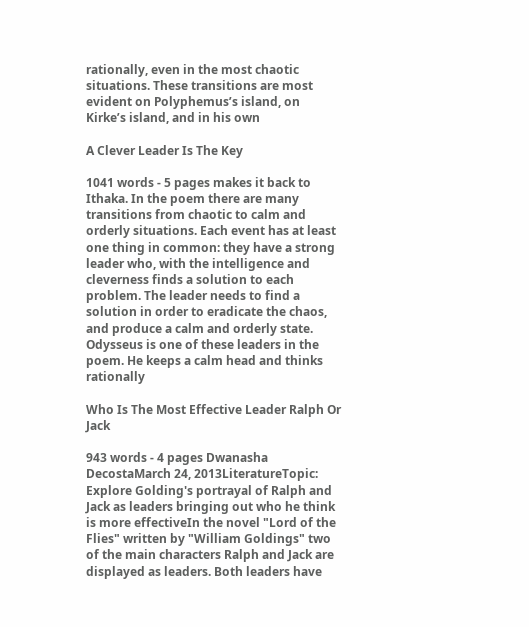rationally, even in the most chaotic situations. These transitions are most evident on Polyphemus’s island, on Kirke’s island, and in his own

A Clever Leader Is The Key

1041 words - 5 pages makes it back to Ithaka. In the poem there are many transitions from chaotic to calm and orderly situations. Each event has at least one thing in common: they have a strong leader who, with the intelligence and cleverness finds a solution to each problem. The leader needs to find a solution in order to eradicate the chaos, and produce a calm and orderly state. Odysseus is one of these leaders in the poem. He keeps a calm head and thinks rationally

Who Is The Most Effective Leader Ralph Or Jack

943 words - 4 pages Dwanasha DecostaMarch 24, 2013LiteratureTopic: Explore Golding's portrayal of Ralph and Jack as leaders bringing out who he think is more effectiveIn the novel "Lord of the Flies" written by "William Goldings" two of the main characters Ralph and Jack are displayed as leaders. Both leaders have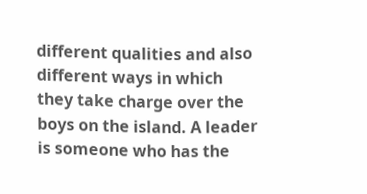different qualities and also different ways in which they take charge over the boys on the island. A leader is someone who has the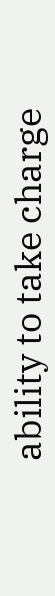ability to take charge